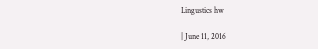Lingustics hw

| June 11, 2016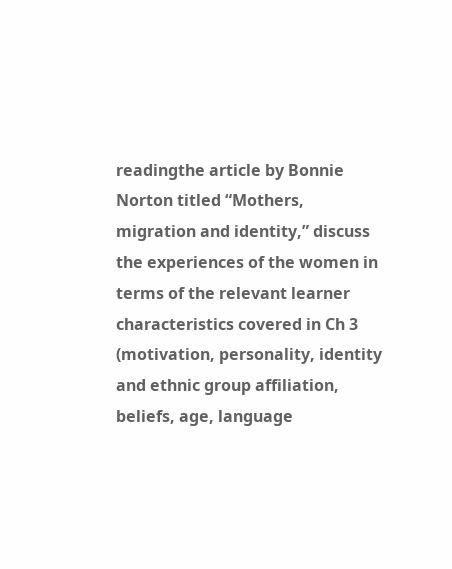readingthe article by Bonnie Norton titled “Mothers, migration and identity,” discuss the experiences of the women in terms of the relevant learner characteristics covered in Ch 3 (motivation, personality, identity and ethnic group affiliation, beliefs, age, language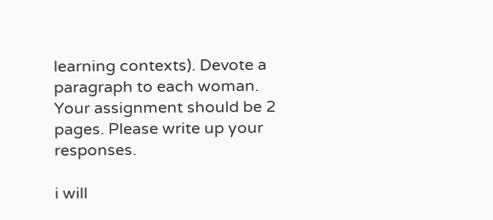learning contexts). Devote a paragraph to each woman. Your assignment should be 2 pages. Please write up your responses.

i will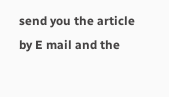send you the article by E mail and the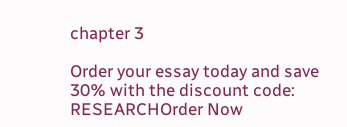chapter 3

Order your essay today and save 30% with the discount code: RESEARCHOrder Now